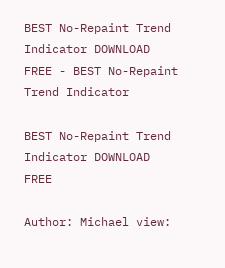BEST No-Repaint Trend Indicator DOWNLOAD FREE - BEST No-Repaint Trend Indicator

BEST No-Repaint Trend Indicator DOWNLOAD FREE

Author: Michael view: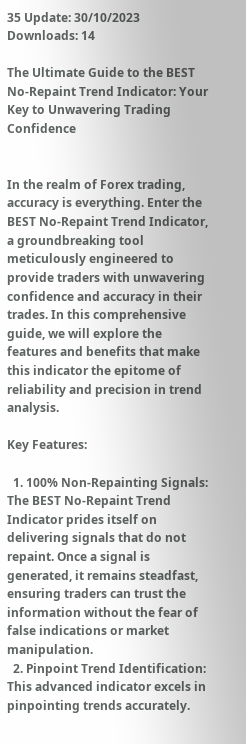35 Update: 30/10/2023 Downloads: 14

The Ultimate Guide to the BEST No-Repaint Trend Indicator: Your Key to Unwavering Trading Confidence


In the realm of Forex trading, accuracy is everything. Enter the BEST No-Repaint Trend Indicator, a groundbreaking tool meticulously engineered to provide traders with unwavering confidence and accuracy in their trades. In this comprehensive guide, we will explore the features and benefits that make this indicator the epitome of reliability and precision in trend analysis.

Key Features:

  1. 100% Non-Repainting Signals: The BEST No-Repaint Trend Indicator prides itself on delivering signals that do not repaint. Once a signal is generated, it remains steadfast, ensuring traders can trust the information without the fear of false indications or market manipulation.
  2. Pinpoint Trend Identification: This advanced indicator excels in pinpointing trends accurately.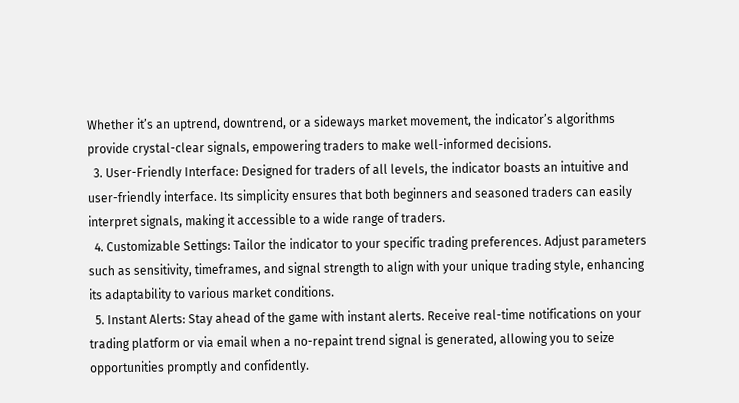Whether it’s an uptrend, downtrend, or a sideways market movement, the indicator’s algorithms provide crystal-clear signals, empowering traders to make well-informed decisions.
  3. User-Friendly Interface: Designed for traders of all levels, the indicator boasts an intuitive and user-friendly interface. Its simplicity ensures that both beginners and seasoned traders can easily interpret signals, making it accessible to a wide range of traders.
  4. Customizable Settings: Tailor the indicator to your specific trading preferences. Adjust parameters such as sensitivity, timeframes, and signal strength to align with your unique trading style, enhancing its adaptability to various market conditions.
  5. Instant Alerts: Stay ahead of the game with instant alerts. Receive real-time notifications on your trading platform or via email when a no-repaint trend signal is generated, allowing you to seize opportunities promptly and confidently.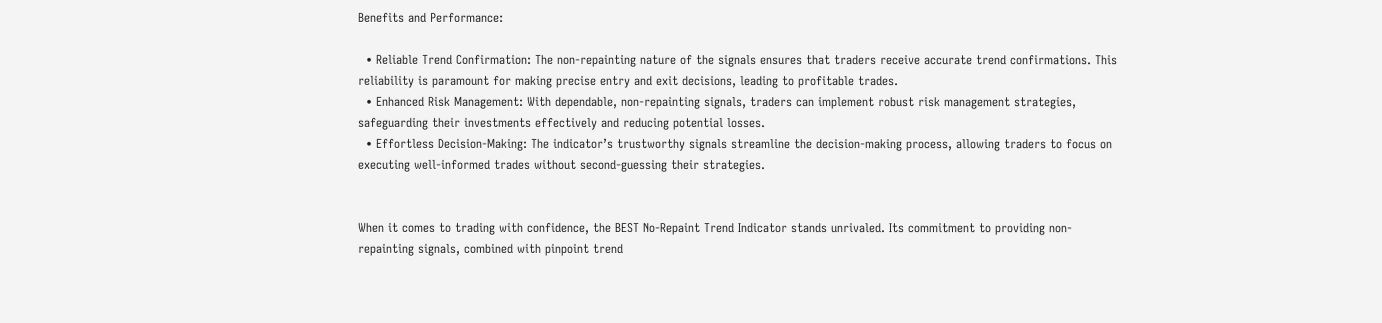Benefits and Performance:

  • Reliable Trend Confirmation: The non-repainting nature of the signals ensures that traders receive accurate trend confirmations. This reliability is paramount for making precise entry and exit decisions, leading to profitable trades.
  • Enhanced Risk Management: With dependable, non-repainting signals, traders can implement robust risk management strategies, safeguarding their investments effectively and reducing potential losses.
  • Effortless Decision-Making: The indicator’s trustworthy signals streamline the decision-making process, allowing traders to focus on executing well-informed trades without second-guessing their strategies.


When it comes to trading with confidence, the BEST No-Repaint Trend Indicator stands unrivaled. Its commitment to providing non-repainting signals, combined with pinpoint trend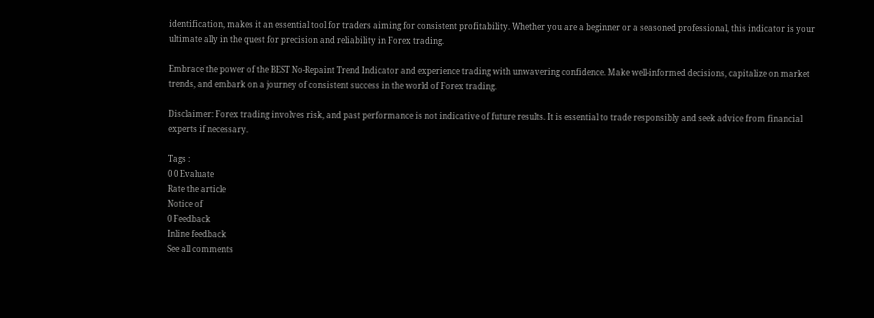identification, makes it an essential tool for traders aiming for consistent profitability. Whether you are a beginner or a seasoned professional, this indicator is your ultimate ally in the quest for precision and reliability in Forex trading.

Embrace the power of the BEST No-Repaint Trend Indicator and experience trading with unwavering confidence. Make well-informed decisions, capitalize on market trends, and embark on a journey of consistent success in the world of Forex trading.

Disclaimer: Forex trading involves risk, and past performance is not indicative of future results. It is essential to trade responsibly and seek advice from financial experts if necessary.

Tags :
0 0 Evaluate
Rate the article
Notice of
0 Feedback
Inline feedback
See all comments